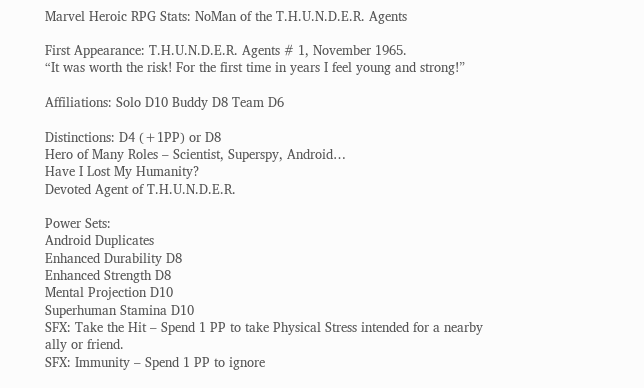Marvel Heroic RPG Stats: NoMan of the T.H.U.N.D.E.R. Agents

First Appearance: T.H.U.N.D.E.R. Agents # 1, November 1965.
“It was worth the risk! For the first time in years I feel young and strong!”

Affiliations: Solo D10 Buddy D8 Team D6

Distinctions: D4 (+1PP) or D8
Hero of Many Roles – Scientist, Superspy, Android…
Have I Lost My Humanity?
Devoted Agent of T.H.U.N.D.E.R.

Power Sets:
Android Duplicates
Enhanced Durability D8
Enhanced Strength D8
Mental Projection D10
Superhuman Stamina D10
SFX: Take the Hit – Spend 1 PP to take Physical Stress intended for a nearby ally or friend.
SFX: Immunity – Spend 1 PP to ignore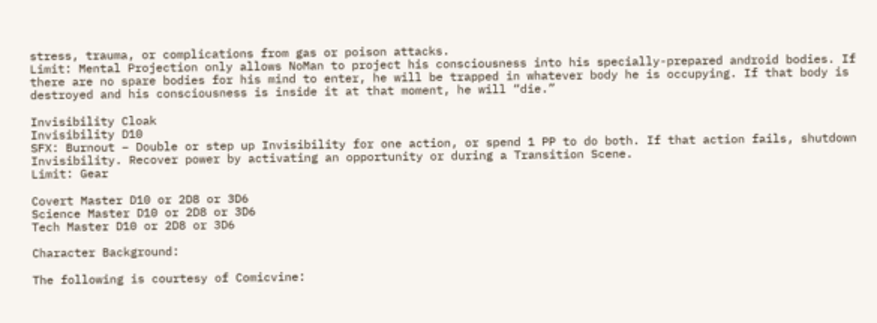stress, trauma, or complications from gas or poison attacks.
Limit: Mental Projection only allows NoMan to project his consciousness into his specially-prepared android bodies. If there are no spare bodies for his mind to enter, he will be trapped in whatever body he is occupying. If that body is destroyed and his consciousness is inside it at that moment, he will “die.”

Invisibility Cloak
Invisibility D10
SFX: Burnout – Double or step up Invisibility for one action, or spend 1 PP to do both. If that action fails, shutdown Invisibility. Recover power by activating an opportunity or during a Transition Scene.
Limit: Gear

Covert Master D10 or 2D8 or 3D6
Science Master D10 or 2D8 or 3D6
Tech Master D10 or 2D8 or 3D6

Character Background:

The following is courtesy of Comicvine: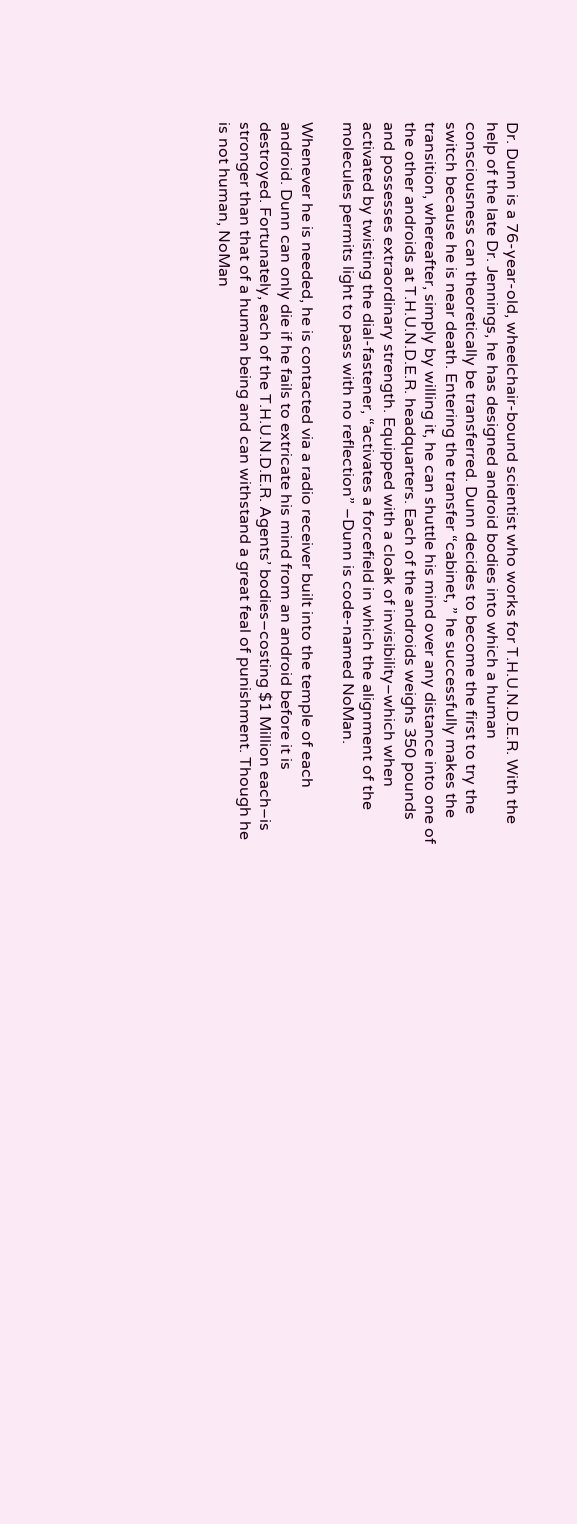Dr. Dunn is a 76-year-old, wheelchair-bound scientist who works for T.H.U.N.D.E.R. With the help of the late Dr. Jennings, he has designed android bodies into which a human consciousness can theoretically be transferred. Dunn decides to become the first to try the switch because he is near death. Entering the transfer “cabinet, ” he successfully makes the transition, whereafter, simply by willing it, he can shuttle his mind over any distance into one of the other androids at T.H.U.N.D.E.R. headquarters. Each of the androids weighs 350 pounds and possesses extraordinary strength. Equipped with a cloak of invisibility–which when activated by twisting the dial-fastener, “activates a forcefield in which the alignment of the molecules permits light to pass with no reflection” –Dunn is code-named NoMan.

Whenever he is needed, he is contacted via a radio receiver built into the temple of each android. Dunn can only die if he fails to extricate his mind from an android before it is destroyed. Fortunately, each of the T.H.U.N.D.E.R. Agents’ bodies–costing $1 Million each–is stronger than that of a human being and can withstand a great feal of punishment. Though he is not human, NoMan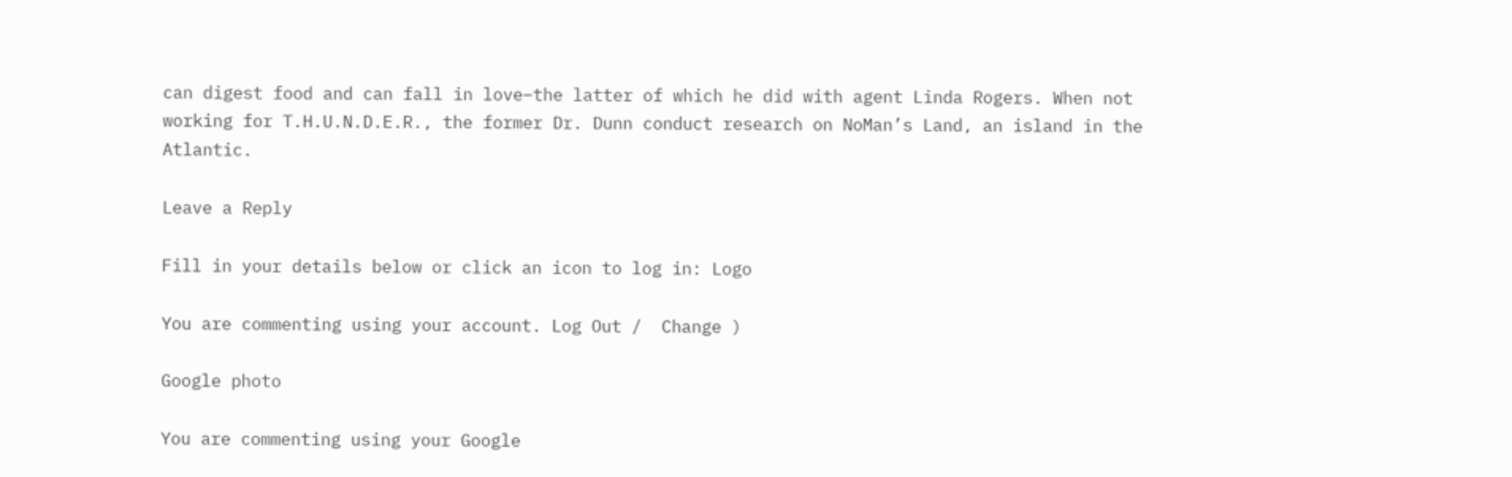can digest food and can fall in love–the latter of which he did with agent Linda Rogers. When not working for T.H.U.N.D.E.R., the former Dr. Dunn conduct research on NoMan’s Land, an island in the Atlantic.

Leave a Reply

Fill in your details below or click an icon to log in: Logo

You are commenting using your account. Log Out /  Change )

Google photo

You are commenting using your Google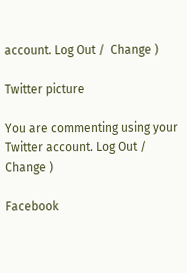account. Log Out /  Change )

Twitter picture

You are commenting using your Twitter account. Log Out /  Change )

Facebook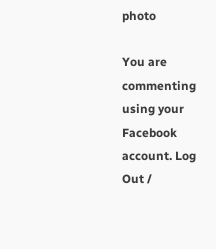photo

You are commenting using your Facebook account. Log Out /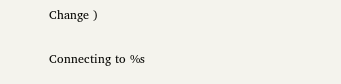Change )

Connecting to %s